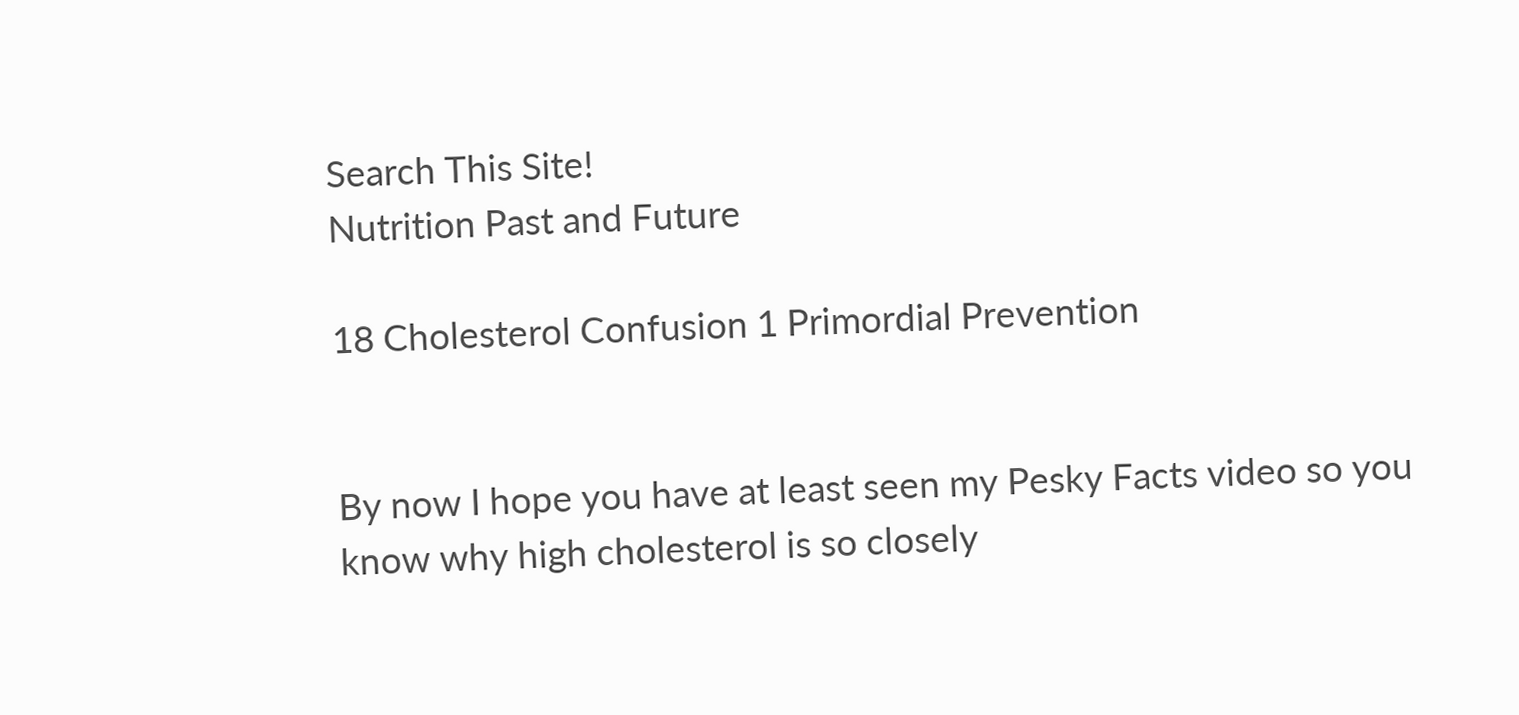Search This Site!
Nutrition Past and Future

18 Cholesterol Confusion 1 Primordial Prevention


By now I hope you have at least seen my Pesky Facts video so you know why high cholesterol is so closely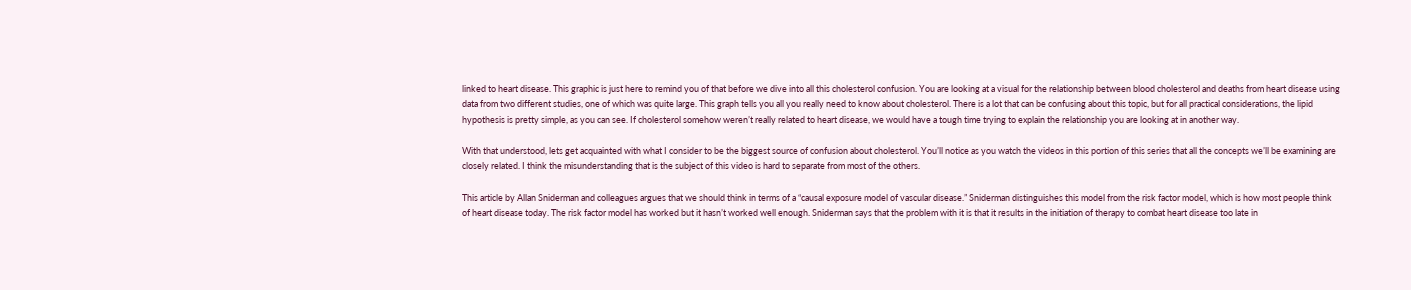linked to heart disease. This graphic is just here to remind you of that before we dive into all this cholesterol confusion. You are looking at a visual for the relationship between blood cholesterol and deaths from heart disease using data from two different studies, one of which was quite large. This graph tells you all you really need to know about cholesterol. There is a lot that can be confusing about this topic, but for all practical considerations, the lipid hypothesis is pretty simple, as you can see. If cholesterol somehow weren’t really related to heart disease, we would have a tough time trying to explain the relationship you are looking at in another way.

With that understood, lets get acquainted with what I consider to be the biggest source of confusion about cholesterol. You’ll notice as you watch the videos in this portion of this series that all the concepts we’ll be examining are closely related. I think the misunderstanding that is the subject of this video is hard to separate from most of the others.

This article by Allan Sniderman and colleagues argues that we should think in terms of a “causal exposure model of vascular disease.” Sniderman distinguishes this model from the risk factor model, which is how most people think of heart disease today. The risk factor model has worked but it hasn’t worked well enough. Sniderman says that the problem with it is that it results in the initiation of therapy to combat heart disease too late in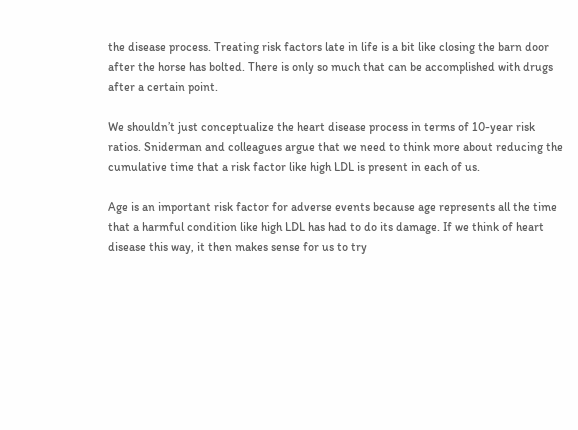the disease process. Treating risk factors late in life is a bit like closing the barn door after the horse has bolted. There is only so much that can be accomplished with drugs after a certain point.

We shouldn’t just conceptualize the heart disease process in terms of 10-year risk ratios. Sniderman and colleagues argue that we need to think more about reducing the cumulative time that a risk factor like high LDL is present in each of us.

Age is an important risk factor for adverse events because age represents all the time that a harmful condition like high LDL has had to do its damage. If we think of heart disease this way, it then makes sense for us to try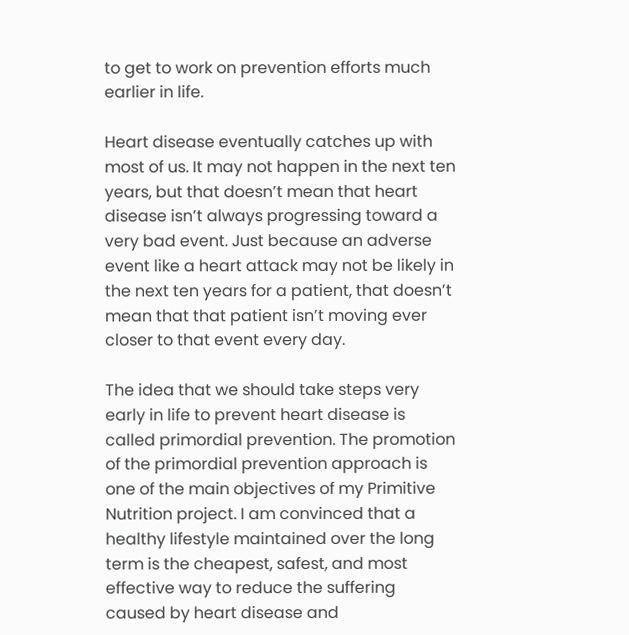to get to work on prevention efforts much earlier in life.

Heart disease eventually catches up with most of us. It may not happen in the next ten years, but that doesn’t mean that heart disease isn’t always progressing toward a very bad event. Just because an adverse event like a heart attack may not be likely in the next ten years for a patient, that doesn’t mean that that patient isn’t moving ever closer to that event every day.

The idea that we should take steps very early in life to prevent heart disease is called primordial prevention. The promotion of the primordial prevention approach is one of the main objectives of my Primitive Nutrition project. I am convinced that a healthy lifestyle maintained over the long term is the cheapest, safest, and most effective way to reduce the suffering caused by heart disease and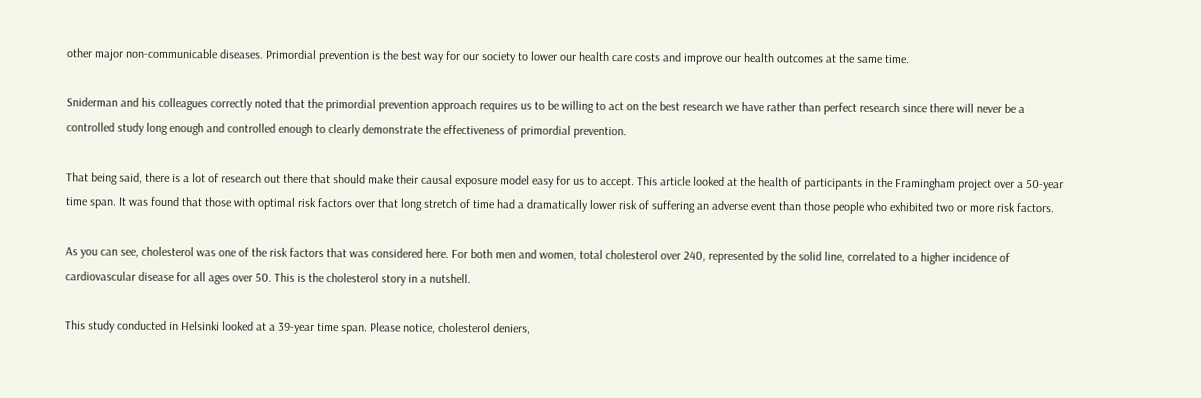other major non-communicable diseases. Primordial prevention is the best way for our society to lower our health care costs and improve our health outcomes at the same time.

Sniderman and his colleagues correctly noted that the primordial prevention approach requires us to be willing to act on the best research we have rather than perfect research since there will never be a controlled study long enough and controlled enough to clearly demonstrate the effectiveness of primordial prevention.

That being said, there is a lot of research out there that should make their causal exposure model easy for us to accept. This article looked at the health of participants in the Framingham project over a 50-year time span. It was found that those with optimal risk factors over that long stretch of time had a dramatically lower risk of suffering an adverse event than those people who exhibited two or more risk factors.

As you can see, cholesterol was one of the risk factors that was considered here. For both men and women, total cholesterol over 240, represented by the solid line, correlated to a higher incidence of cardiovascular disease for all ages over 50. This is the cholesterol story in a nutshell.

This study conducted in Helsinki looked at a 39-year time span. Please notice, cholesterol deniers,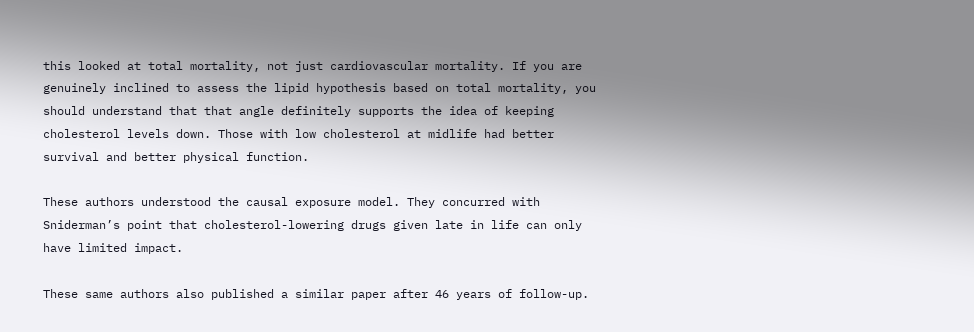this looked at total mortality, not just cardiovascular mortality. If you are genuinely inclined to assess the lipid hypothesis based on total mortality, you should understand that that angle definitely supports the idea of keeping cholesterol levels down. Those with low cholesterol at midlife had better survival and better physical function.

These authors understood the causal exposure model. They concurred with Sniderman’s point that cholesterol-lowering drugs given late in life can only have limited impact.

These same authors also published a similar paper after 46 years of follow-up.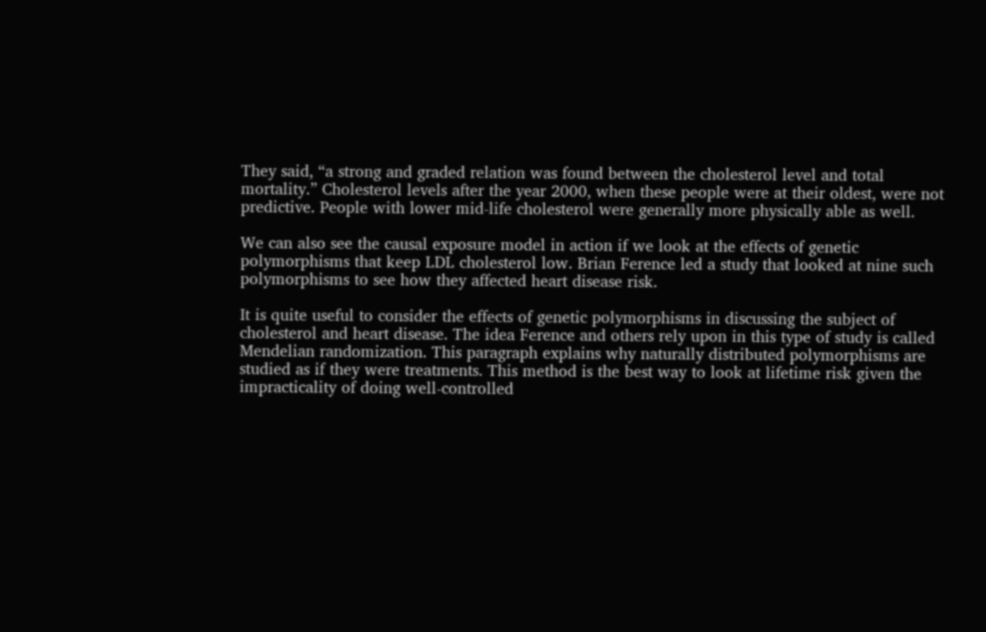They said, “a strong and graded relation was found between the cholesterol level and total mortality.” Cholesterol levels after the year 2000, when these people were at their oldest, were not predictive. People with lower mid-life cholesterol were generally more physically able as well.

We can also see the causal exposure model in action if we look at the effects of genetic polymorphisms that keep LDL cholesterol low. Brian Ference led a study that looked at nine such polymorphisms to see how they affected heart disease risk.

It is quite useful to consider the effects of genetic polymorphisms in discussing the subject of cholesterol and heart disease. The idea Ference and others rely upon in this type of study is called Mendelian randomization. This paragraph explains why naturally distributed polymorphisms are studied as if they were treatments. This method is the best way to look at lifetime risk given the impracticality of doing well-controlled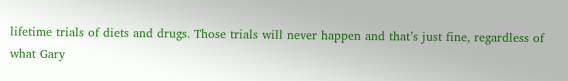lifetime trials of diets and drugs. Those trials will never happen and that’s just fine, regardless of what Gary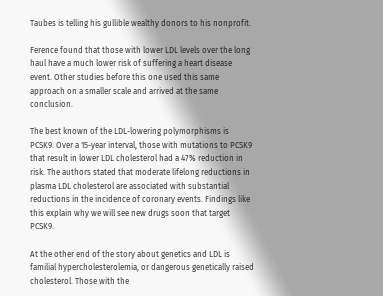Taubes is telling his gullible wealthy donors to his nonprofit.

Ference found that those with lower LDL levels over the long haul have a much lower risk of suffering a heart disease event. Other studies before this one used this same approach on a smaller scale and arrived at the same conclusion.

The best known of the LDL-lowering polymorphisms is PCSK9. Over a 15-year interval, those with mutations to PCSK9 that result in lower LDL cholesterol had a 47% reduction in risk. The authors stated that moderate lifelong reductions in plasma LDL cholesterol are associated with substantial reductions in the incidence of coronary events. Findings like this explain why we will see new drugs soon that target PCSK9.

At the other end of the story about genetics and LDL is familial hypercholesterolemia, or dangerous genetically raised cholesterol. Those with the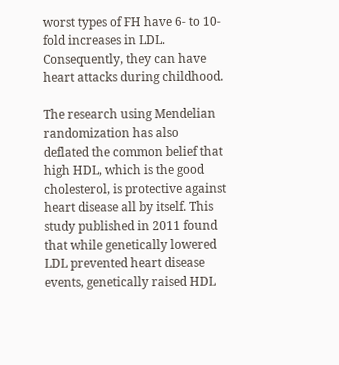worst types of FH have 6- to 10-fold increases in LDL. Consequently, they can have heart attacks during childhood.

The research using Mendelian randomization has also deflated the common belief that high HDL, which is the good cholesterol, is protective against heart disease all by itself. This study published in 2011 found that while genetically lowered LDL prevented heart disease events, genetically raised HDL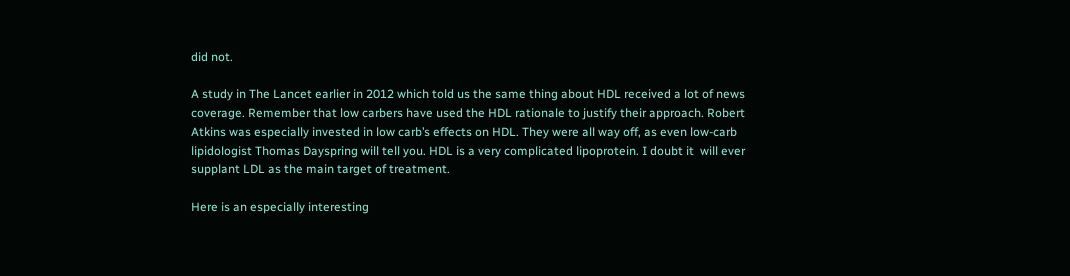did not.

A study in The Lancet earlier in 2012 which told us the same thing about HDL received a lot of news coverage. Remember that low carbers have used the HDL rationale to justify their approach. Robert Atkins was especially invested in low carb’s effects on HDL. They were all way off, as even low-carb lipidologist Thomas Dayspring will tell you. HDL is a very complicated lipoprotein. I doubt it  will ever supplant LDL as the main target of treatment.

Here is an especially interesting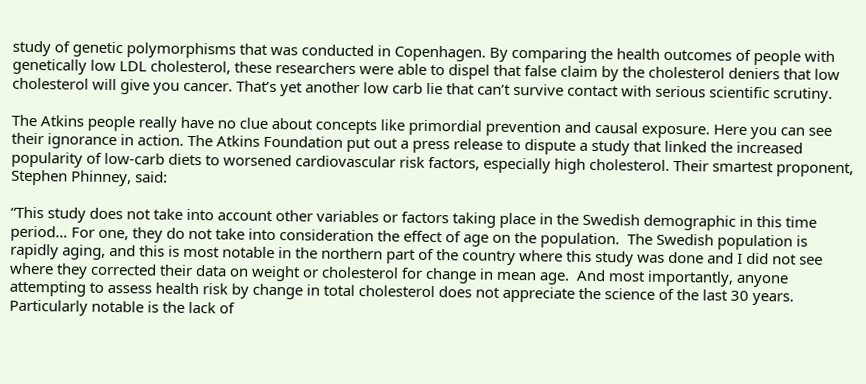study of genetic polymorphisms that was conducted in Copenhagen. By comparing the health outcomes of people with genetically low LDL cholesterol, these researchers were able to dispel that false claim by the cholesterol deniers that low cholesterol will give you cancer. That’s yet another low carb lie that can’t survive contact with serious scientific scrutiny.

The Atkins people really have no clue about concepts like primordial prevention and causal exposure. Here you can see their ignorance in action. The Atkins Foundation put out a press release to dispute a study that linked the increased popularity of low-carb diets to worsened cardiovascular risk factors, especially high cholesterol. Their smartest proponent, Stephen Phinney, said:

“This study does not take into account other variables or factors taking place in the Swedish demographic in this time period… For one, they do not take into consideration the effect of age on the population.  The Swedish population is rapidly aging, and this is most notable in the northern part of the country where this study was done and I did not see where they corrected their data on weight or cholesterol for change in mean age.  And most importantly, anyone attempting to assess health risk by change in total cholesterol does not appreciate the science of the last 30 years.  Particularly notable is the lack of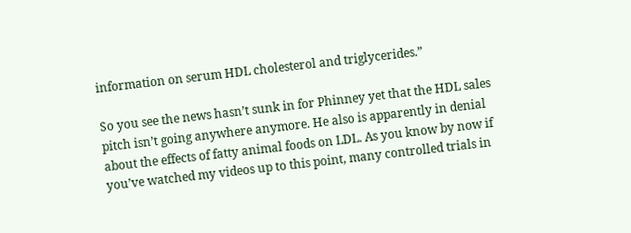information on serum HDL cholesterol and triglycerides.”

So you see the news hasn’t sunk in for Phinney yet that the HDL sales pitch isn’t going anywhere anymore. He also is apparently in denial about the effects of fatty animal foods on LDL. As you know by now if you’ve watched my videos up to this point, many controlled trials in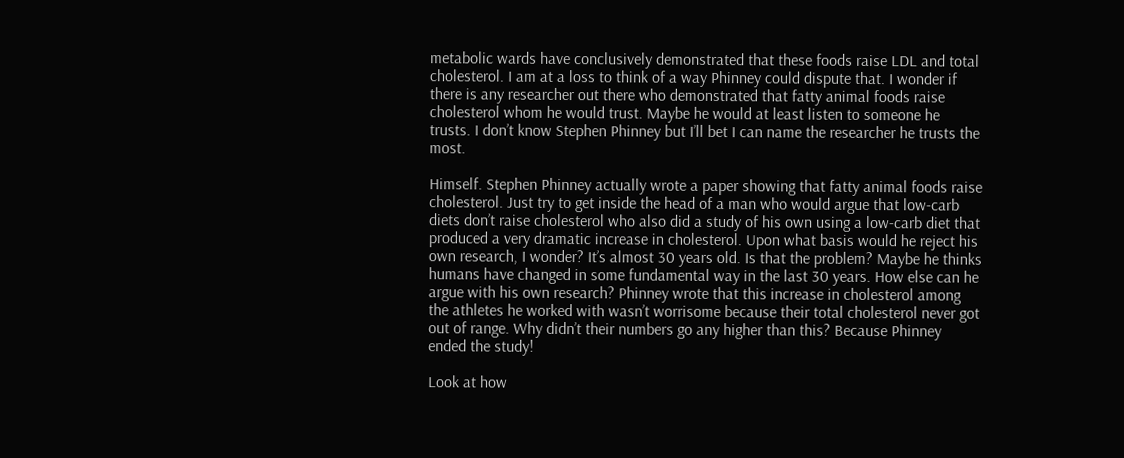metabolic wards have conclusively demonstrated that these foods raise LDL and total cholesterol. I am at a loss to think of a way Phinney could dispute that. I wonder if there is any researcher out there who demonstrated that fatty animal foods raise cholesterol whom he would trust. Maybe he would at least listen to someone he trusts. I don’t know Stephen Phinney but I’ll bet I can name the researcher he trusts the most.

Himself. Stephen Phinney actually wrote a paper showing that fatty animal foods raise cholesterol. Just try to get inside the head of a man who would argue that low-carb diets don’t raise cholesterol who also did a study of his own using a low-carb diet that produced a very dramatic increase in cholesterol. Upon what basis would he reject his own research, I wonder? It’s almost 30 years old. Is that the problem? Maybe he thinks humans have changed in some fundamental way in the last 30 years. How else can he argue with his own research? Phinney wrote that this increase in cholesterol among the athletes he worked with wasn’t worrisome because their total cholesterol never got out of range. Why didn’t their numbers go any higher than this? Because Phinney ended the study!

Look at how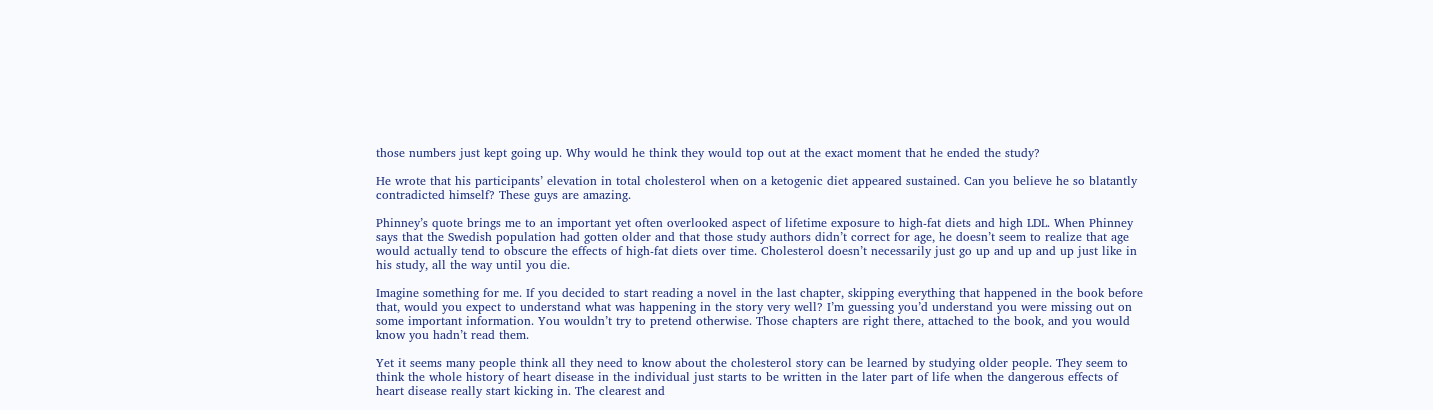those numbers just kept going up. Why would he think they would top out at the exact moment that he ended the study?

He wrote that his participants’ elevation in total cholesterol when on a ketogenic diet appeared sustained. Can you believe he so blatantly contradicted himself? These guys are amazing.

Phinney’s quote brings me to an important yet often overlooked aspect of lifetime exposure to high-fat diets and high LDL. When Phinney says that the Swedish population had gotten older and that those study authors didn’t correct for age, he doesn’t seem to realize that age would actually tend to obscure the effects of high-fat diets over time. Cholesterol doesn’t necessarily just go up and up and up just like in his study, all the way until you die.

Imagine something for me. If you decided to start reading a novel in the last chapter, skipping everything that happened in the book before that, would you expect to understand what was happening in the story very well? I’m guessing you’d understand you were missing out on some important information. You wouldn’t try to pretend otherwise. Those chapters are right there, attached to the book, and you would know you hadn’t read them.

Yet it seems many people think all they need to know about the cholesterol story can be learned by studying older people. They seem to think the whole history of heart disease in the individual just starts to be written in the later part of life when the dangerous effects of heart disease really start kicking in. The clearest and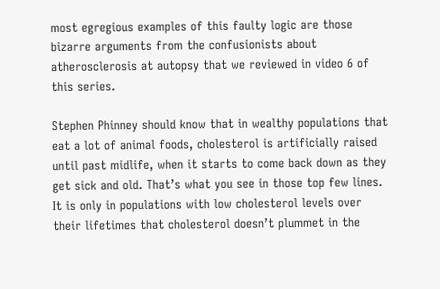most egregious examples of this faulty logic are those bizarre arguments from the confusionists about atherosclerosis at autopsy that we reviewed in video 6 of this series.

Stephen Phinney should know that in wealthy populations that eat a lot of animal foods, cholesterol is artificially raised until past midlife, when it starts to come back down as they get sick and old. That’s what you see in those top few lines. It is only in populations with low cholesterol levels over their lifetimes that cholesterol doesn’t plummet in the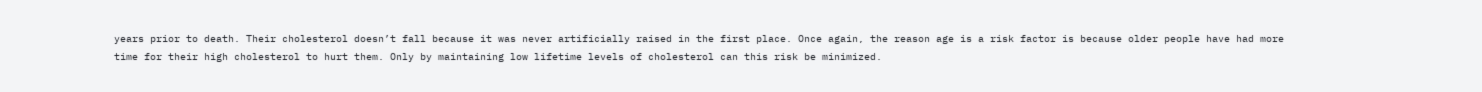years prior to death. Their cholesterol doesn’t fall because it was never artificially raised in the first place. Once again, the reason age is a risk factor is because older people have had more time for their high cholesterol to hurt them. Only by maintaining low lifetime levels of cholesterol can this risk be minimized.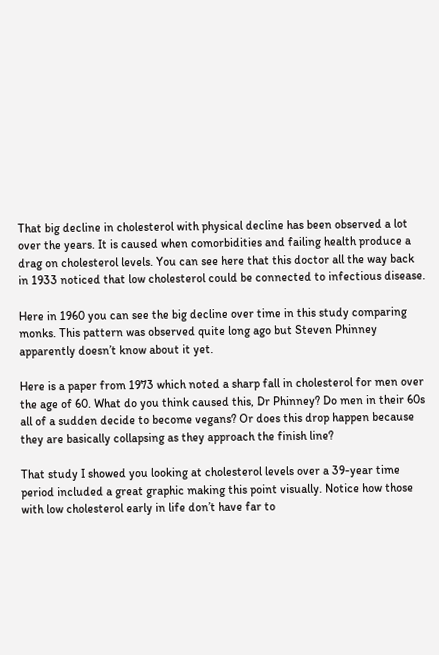That big decline in cholesterol with physical decline has been observed a lot over the years. It is caused when comorbidities and failing health produce a drag on cholesterol levels. You can see here that this doctor all the way back in 1933 noticed that low cholesterol could be connected to infectious disease.

Here in 1960 you can see the big decline over time in this study comparing monks. This pattern was observed quite long ago but Steven Phinney apparently doesn’t know about it yet.

Here is a paper from 1973 which noted a sharp fall in cholesterol for men over the age of 60. What do you think caused this, Dr Phinney? Do men in their 60s all of a sudden decide to become vegans? Or does this drop happen because they are basically collapsing as they approach the finish line?

That study I showed you looking at cholesterol levels over a 39-year time period included a great graphic making this point visually. Notice how those with low cholesterol early in life don’t have far to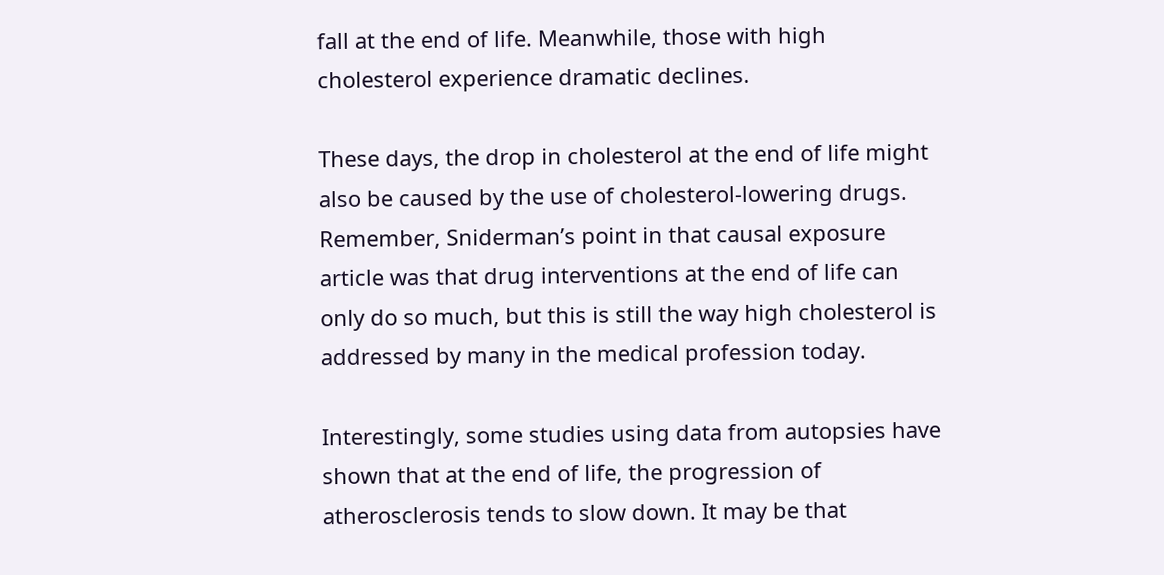fall at the end of life. Meanwhile, those with high cholesterol experience dramatic declines.

These days, the drop in cholesterol at the end of life might also be caused by the use of cholesterol-lowering drugs. Remember, Sniderman’s point in that causal exposure article was that drug interventions at the end of life can only do so much, but this is still the way high cholesterol is addressed by many in the medical profession today.

Interestingly, some studies using data from autopsies have shown that at the end of life, the progression of atherosclerosis tends to slow down. It may be that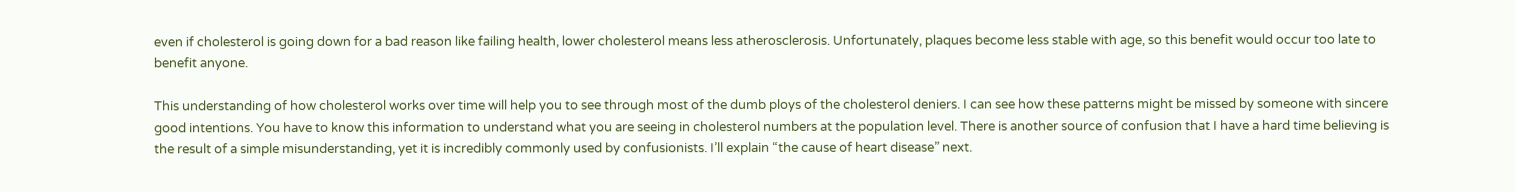even if cholesterol is going down for a bad reason like failing health, lower cholesterol means less atherosclerosis. Unfortunately, plaques become less stable with age, so this benefit would occur too late to benefit anyone.

This understanding of how cholesterol works over time will help you to see through most of the dumb ploys of the cholesterol deniers. I can see how these patterns might be missed by someone with sincere good intentions. You have to know this information to understand what you are seeing in cholesterol numbers at the population level. There is another source of confusion that I have a hard time believing is the result of a simple misunderstanding, yet it is incredibly commonly used by confusionists. I’ll explain “the cause of heart disease” next.